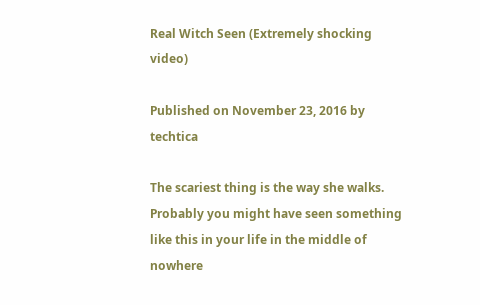Real Witch Seen (Extremely shocking video)

Published on November 23, 2016 by techtica

The scariest thing is the way she walks. Probably you might have seen something like this in your life in the middle of nowhere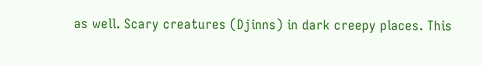as well. Scary creatures (Djinns) in dark creepy places. This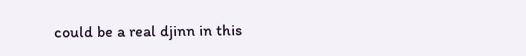could be a real djinn in this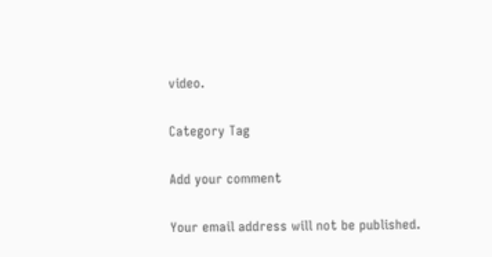video.

Category Tag

Add your comment

Your email address will not be published.